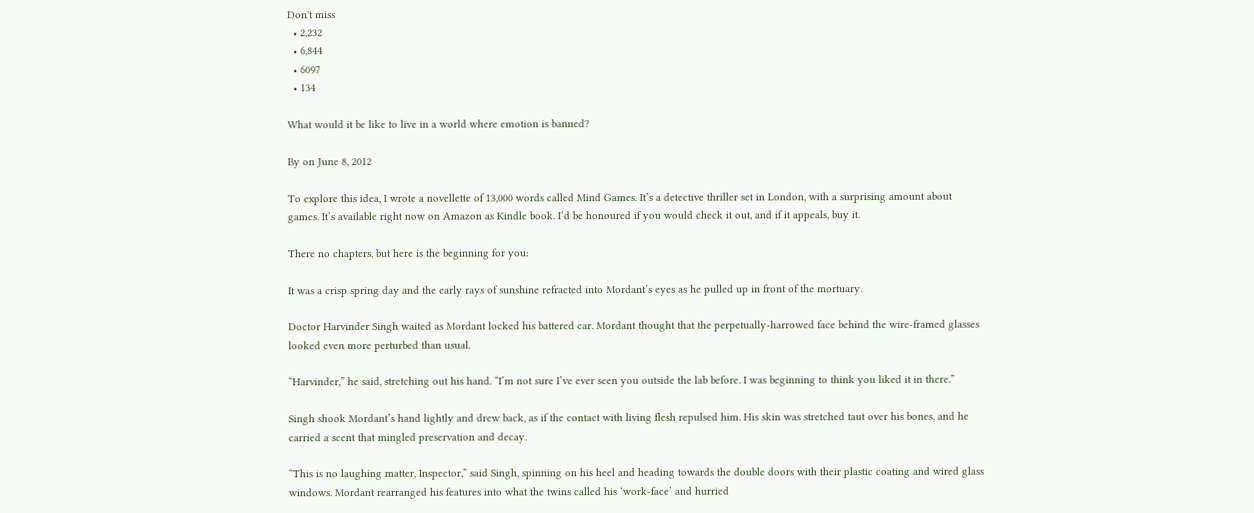Don't miss
  • 2,232
  • 6,844
  • 6097
  • 134

What would it be like to live in a world where emotion is banned?

By on June 8, 2012

To explore this idea, I wrote a novellette of 13,000 words called Mind Games. It’s a detective thriller set in London, with a surprising amount about games. It’s available right now on Amazon as Kindle book. I’d be honoured if you would check it out, and if it appeals, buy it.

There no chapters, but here is the beginning for you:

It was a crisp spring day and the early rays of sunshine refracted into Mordant’s eyes as he pulled up in front of the mortuary.

Doctor Harvinder Singh waited as Mordant locked his battered car. Mordant thought that the perpetually-harrowed face behind the wire-framed glasses looked even more perturbed than usual.

“Harvinder,” he said, stretching out his hand. “I’m not sure I’ve ever seen you outside the lab before. I was beginning to think you liked it in there.”

Singh shook Mordant’s hand lightly and drew back, as if the contact with living flesh repulsed him. His skin was stretched taut over his bones, and he carried a scent that mingled preservation and decay.

“This is no laughing matter, Inspector,” said Singh, spinning on his heel and heading towards the double doors with their plastic coating and wired glass windows. Mordant rearranged his features into what the twins called his ‘work-face’ and hurried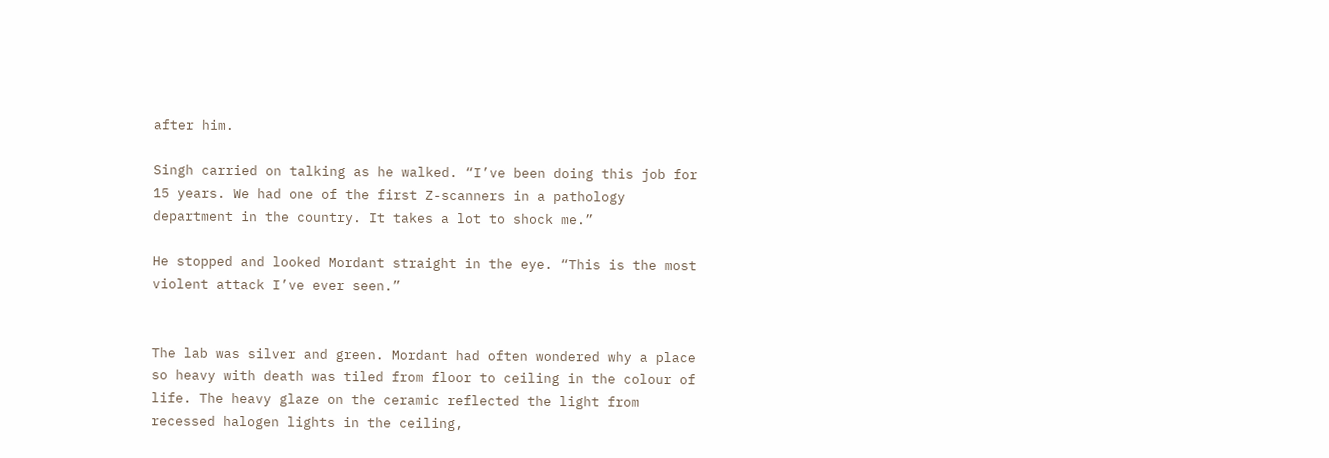after him.

Singh carried on talking as he walked. “I’ve been doing this job for 15 years. We had one of the first Z-scanners in a pathology department in the country. It takes a lot to shock me.”

He stopped and looked Mordant straight in the eye. “This is the most violent attack I’ve ever seen.”


The lab was silver and green. Mordant had often wondered why a place so heavy with death was tiled from floor to ceiling in the colour of life. The heavy glaze on the ceramic reflected the light from recessed halogen lights in the ceiling,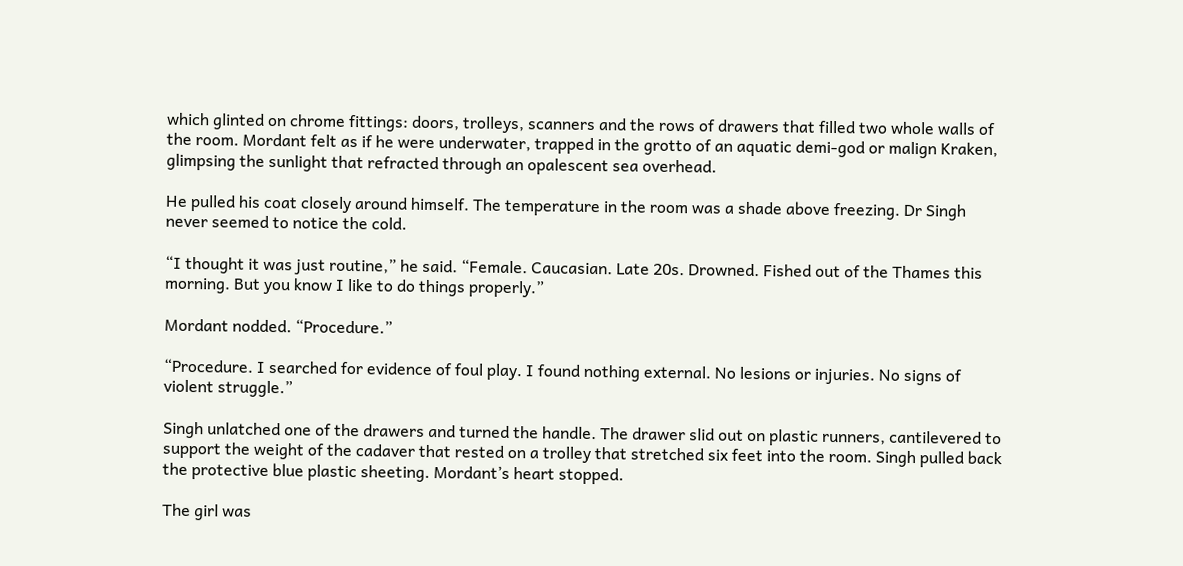which glinted on chrome fittings: doors, trolleys, scanners and the rows of drawers that filled two whole walls of the room. Mordant felt as if he were underwater, trapped in the grotto of an aquatic demi-god or malign Kraken, glimpsing the sunlight that refracted through an opalescent sea overhead.

He pulled his coat closely around himself. The temperature in the room was a shade above freezing. Dr Singh never seemed to notice the cold.

“I thought it was just routine,” he said. “Female. Caucasian. Late 20s. Drowned. Fished out of the Thames this morning. But you know I like to do things properly.”

Mordant nodded. “Procedure.”

“Procedure. I searched for evidence of foul play. I found nothing external. No lesions or injuries. No signs of violent struggle.”

Singh unlatched one of the drawers and turned the handle. The drawer slid out on plastic runners, cantilevered to support the weight of the cadaver that rested on a trolley that stretched six feet into the room. Singh pulled back the protective blue plastic sheeting. Mordant’s heart stopped.

The girl was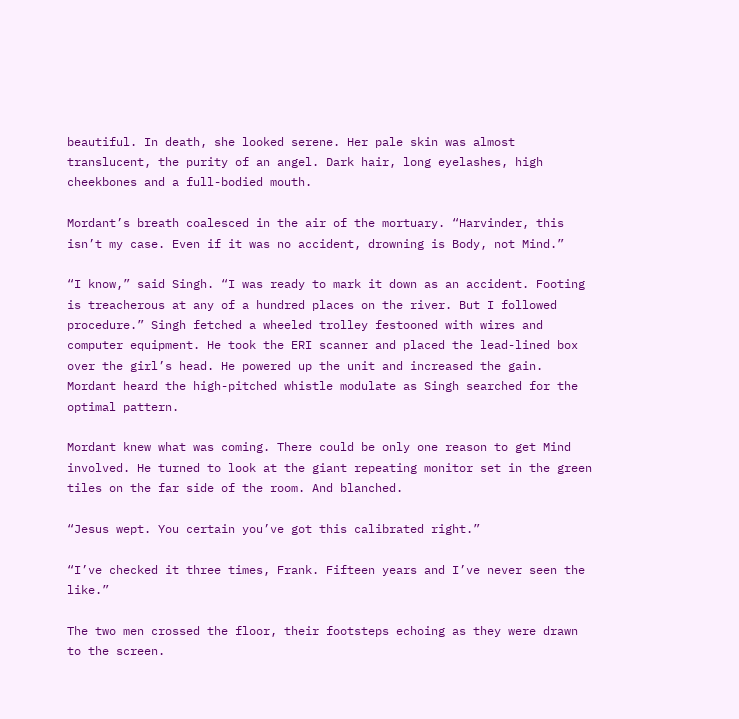beautiful. In death, she looked serene. Her pale skin was almost translucent, the purity of an angel. Dark hair, long eyelashes, high cheekbones and a full-bodied mouth.

Mordant’s breath coalesced in the air of the mortuary. “Harvinder, this isn’t my case. Even if it was no accident, drowning is Body, not Mind.”

“I know,” said Singh. “I was ready to mark it down as an accident. Footing is treacherous at any of a hundred places on the river. But I followed procedure.” Singh fetched a wheeled trolley festooned with wires and computer equipment. He took the ERI scanner and placed the lead-lined box over the girl’s head. He powered up the unit and increased the gain. Mordant heard the high-pitched whistle modulate as Singh searched for the optimal pattern.

Mordant knew what was coming. There could be only one reason to get Mind involved. He turned to look at the giant repeating monitor set in the green tiles on the far side of the room. And blanched.

“Jesus wept. You certain you’ve got this calibrated right.”

“I’ve checked it three times, Frank. Fifteen years and I’ve never seen the like.”

The two men crossed the floor, their footsteps echoing as they were drawn to the screen.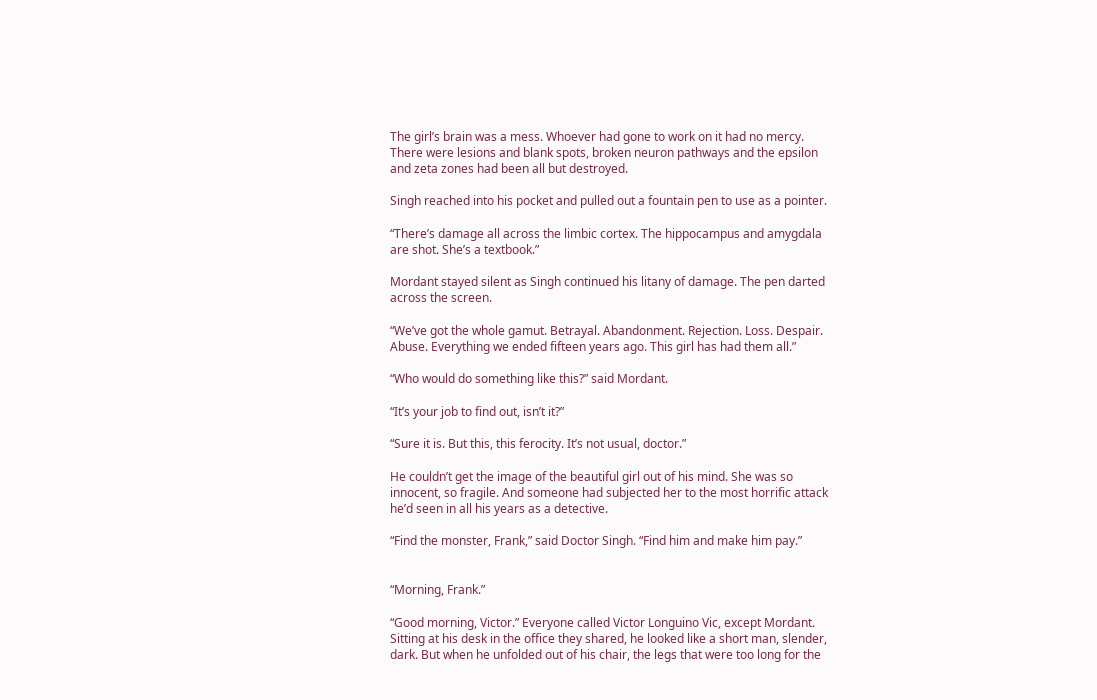The girl’s brain was a mess. Whoever had gone to work on it had no mercy. There were lesions and blank spots, broken neuron pathways and the epsilon and zeta zones had been all but destroyed.

Singh reached into his pocket and pulled out a fountain pen to use as a pointer.

“There’s damage all across the limbic cortex. The hippocampus and amygdala are shot. She’s a textbook.”

Mordant stayed silent as Singh continued his litany of damage. The pen darted across the screen.

“We’ve got the whole gamut. Betrayal. Abandonment. Rejection. Loss. Despair. Abuse. Everything we ended fifteen years ago. This girl has had them all.”

“Who would do something like this?” said Mordant.

“It’s your job to find out, isn’t it?”

“Sure it is. But this, this ferocity. It’s not usual, doctor.”

He couldn’t get the image of the beautiful girl out of his mind. She was so innocent, so fragile. And someone had subjected her to the most horrific attack he’d seen in all his years as a detective.

“Find the monster, Frank,” said Doctor Singh. “Find him and make him pay.”


“Morning, Frank.”

“Good morning, Victor.” Everyone called Victor Longuino Vic, except Mordant. Sitting at his desk in the office they shared, he looked like a short man, slender, dark. But when he unfolded out of his chair, the legs that were too long for the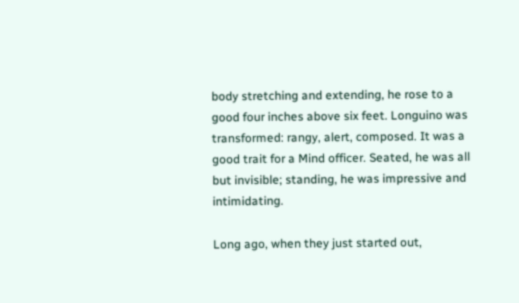body stretching and extending, he rose to a good four inches above six feet. Longuino was transformed: rangy, alert, composed. It was a good trait for a Mind officer. Seated, he was all but invisible; standing, he was impressive and intimidating.

Long ago, when they just started out,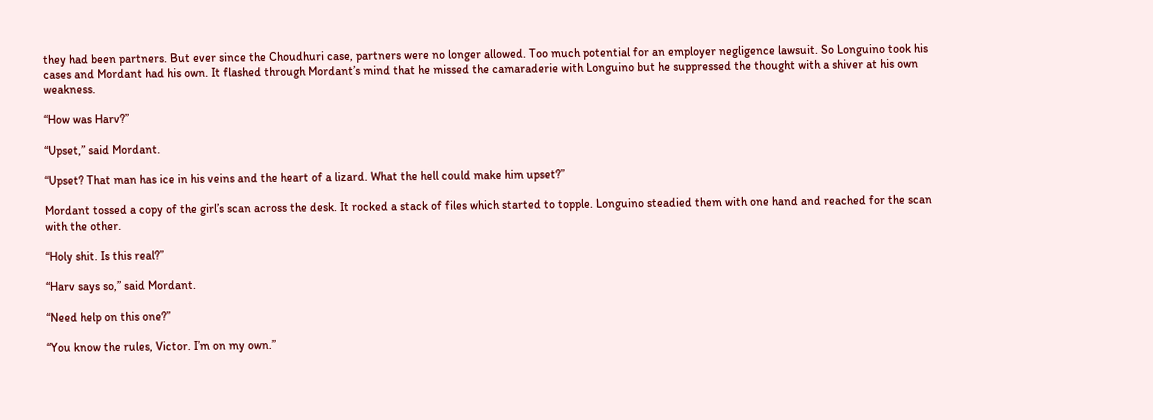they had been partners. But ever since the Choudhuri case, partners were no longer allowed. Too much potential for an employer negligence lawsuit. So Longuino took his cases and Mordant had his own. It flashed through Mordant’s mind that he missed the camaraderie with Longuino but he suppressed the thought with a shiver at his own weakness.

“How was Harv?”

“Upset,” said Mordant.

“Upset? That man has ice in his veins and the heart of a lizard. What the hell could make him upset?”

Mordant tossed a copy of the girl’s scan across the desk. It rocked a stack of files which started to topple. Longuino steadied them with one hand and reached for the scan with the other.

“Holy shit. Is this real?”

“Harv says so,” said Mordant.

“Need help on this one?”

“You know the rules, Victor. I’m on my own.”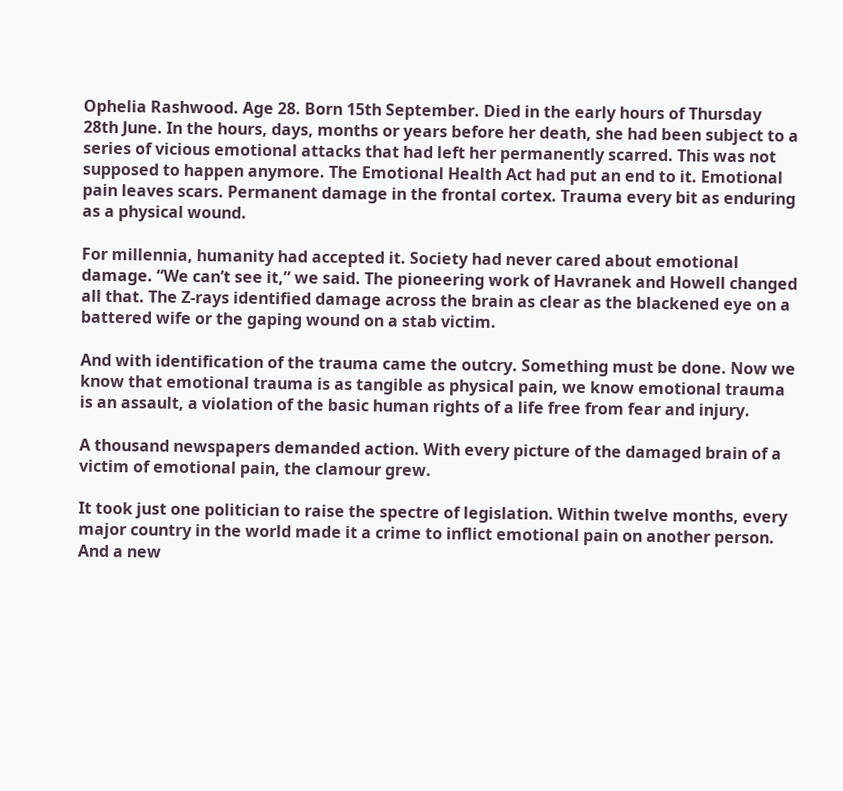Ophelia Rashwood. Age 28. Born 15th September. Died in the early hours of Thursday 28th June. In the hours, days, months or years before her death, she had been subject to a series of vicious emotional attacks that had left her permanently scarred. This was not supposed to happen anymore. The Emotional Health Act had put an end to it. Emotional pain leaves scars. Permanent damage in the frontal cortex. Trauma every bit as enduring as a physical wound.

For millennia, humanity had accepted it. Society had never cared about emotional damage. “We can’t see it,” we said. The pioneering work of Havranek and Howell changed all that. The Z-rays identified damage across the brain as clear as the blackened eye on a battered wife or the gaping wound on a stab victim.

And with identification of the trauma came the outcry. Something must be done. Now we know that emotional trauma is as tangible as physical pain, we know emotional trauma is an assault, a violation of the basic human rights of a life free from fear and injury.

A thousand newspapers demanded action. With every picture of the damaged brain of a victim of emotional pain, the clamour grew.

It took just one politician to raise the spectre of legislation. Within twelve months, every major country in the world made it a crime to inflict emotional pain on another person. And a new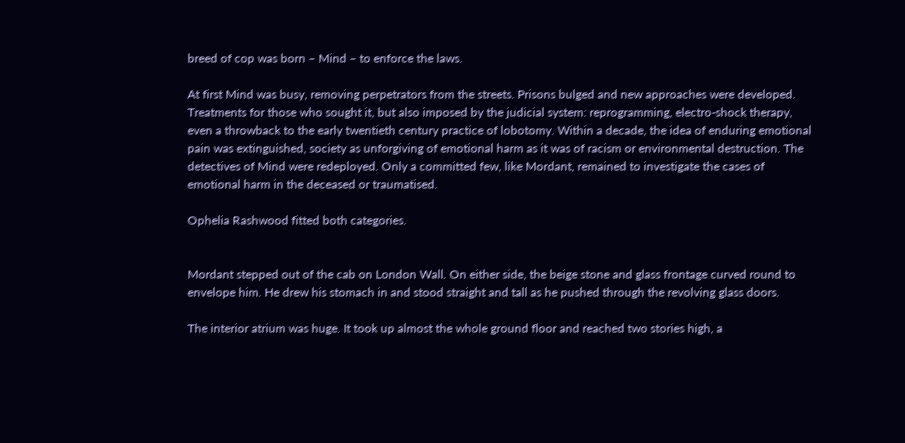breed of cop was born – Mind – to enforce the laws.

At first Mind was busy, removing perpetrators from the streets. Prisons bulged and new approaches were developed. Treatments for those who sought it, but also imposed by the judicial system: reprogramming, electro-shock therapy, even a throwback to the early twentieth century practice of lobotomy. Within a decade, the idea of enduring emotional pain was extinguished, society as unforgiving of emotional harm as it was of racism or environmental destruction. The detectives of Mind were redeployed. Only a committed few, like Mordant, remained to investigate the cases of emotional harm in the deceased or traumatised.

Ophelia Rashwood fitted both categories.


Mordant stepped out of the cab on London Wall. On either side, the beige stone and glass frontage curved round to envelope him. He drew his stomach in and stood straight and tall as he pushed through the revolving glass doors.

The interior atrium was huge. It took up almost the whole ground floor and reached two stories high, a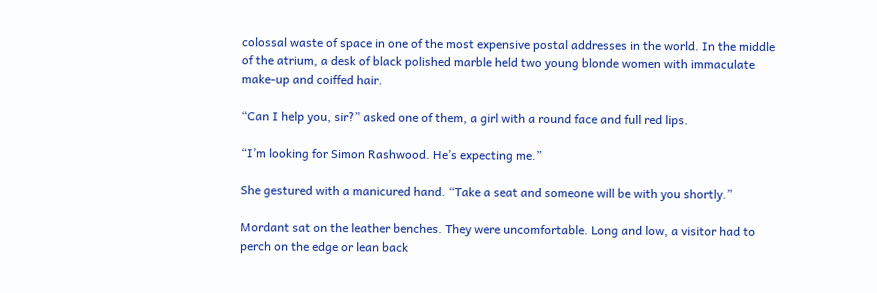colossal waste of space in one of the most expensive postal addresses in the world. In the middle of the atrium, a desk of black polished marble held two young blonde women with immaculate make-up and coiffed hair.

“Can I help you, sir?” asked one of them, a girl with a round face and full red lips.

“I’m looking for Simon Rashwood. He’s expecting me.”

She gestured with a manicured hand. “Take a seat and someone will be with you shortly.”

Mordant sat on the leather benches. They were uncomfortable. Long and low, a visitor had to perch on the edge or lean back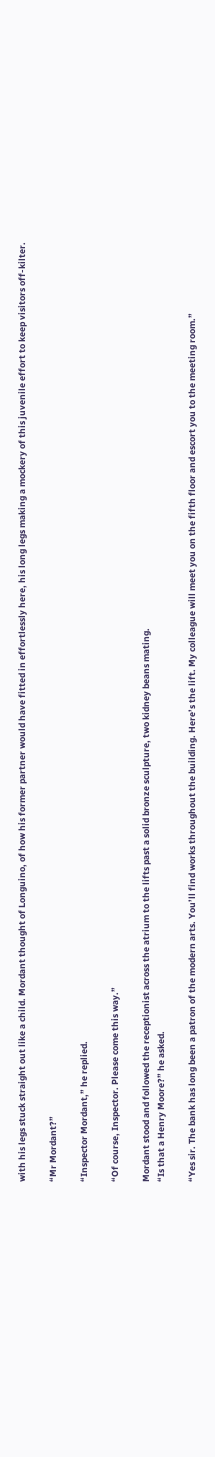with his legs stuck straight out like a child. Mordant thought of Longuino, of how his former partner would have fitted in effortlessly here, his long legs making a mockery of this juvenile effort to keep visitors off-kilter.

“Mr Mordant?”

“Inspector Mordant,” he replied.

“Of course, Inspector. Please come this way.”

Mordant stood and followed the receptionist across the atrium to the lifts past a solid bronze sculpture, two kidney beans mating.
“Is that a Henry Moore?” he asked.

“Yes sir. The bank has long been a patron of the modern arts. You’ll find works throughout the building. Here’s the lift. My colleague will meet you on the fifth floor and escort you to the meeting room.”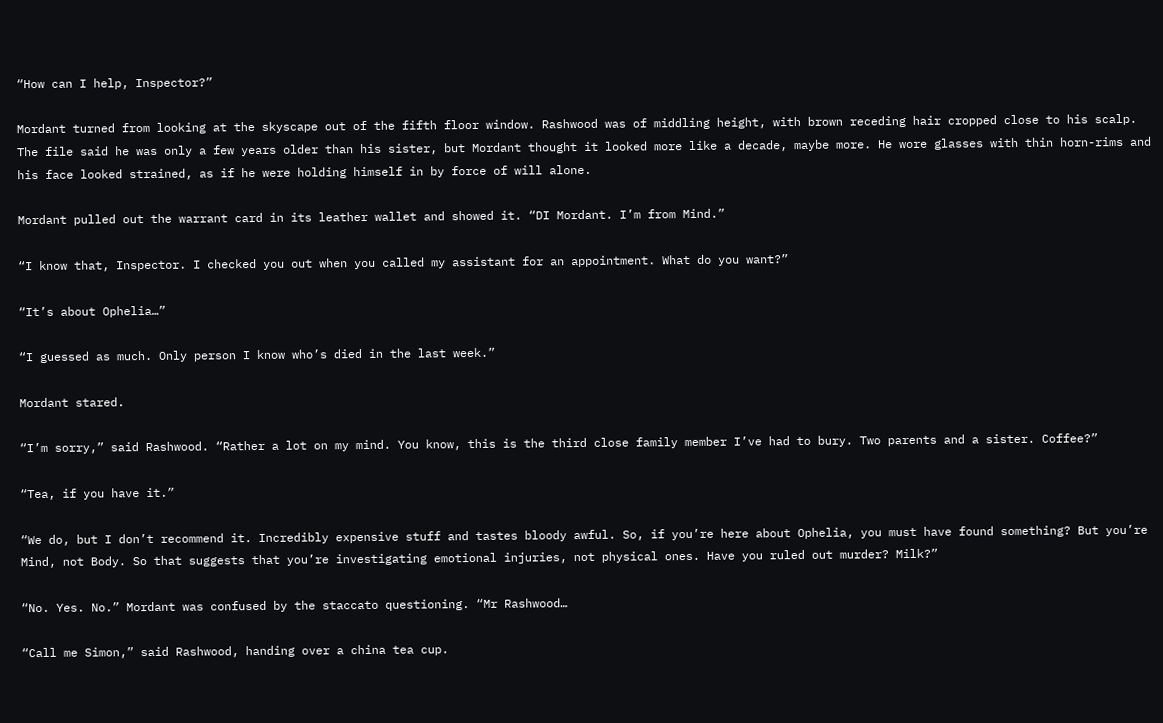“How can I help, Inspector?”

Mordant turned from looking at the skyscape out of the fifth floor window. Rashwood was of middling height, with brown receding hair cropped close to his scalp. The file said he was only a few years older than his sister, but Mordant thought it looked more like a decade, maybe more. He wore glasses with thin horn-rims and his face looked strained, as if he were holding himself in by force of will alone.

Mordant pulled out the warrant card in its leather wallet and showed it. “DI Mordant. I’m from Mind.”

“I know that, Inspector. I checked you out when you called my assistant for an appointment. What do you want?”

“It’s about Ophelia…”

“I guessed as much. Only person I know who’s died in the last week.”

Mordant stared.

“I’m sorry,” said Rashwood. “Rather a lot on my mind. You know, this is the third close family member I’ve had to bury. Two parents and a sister. Coffee?”

“Tea, if you have it.”

“We do, but I don’t recommend it. Incredibly expensive stuff and tastes bloody awful. So, if you’re here about Ophelia, you must have found something? But you’re Mind, not Body. So that suggests that you’re investigating emotional injuries, not physical ones. Have you ruled out murder? Milk?”

“No. Yes. No.” Mordant was confused by the staccato questioning. “Mr Rashwood…

“Call me Simon,” said Rashwood, handing over a china tea cup.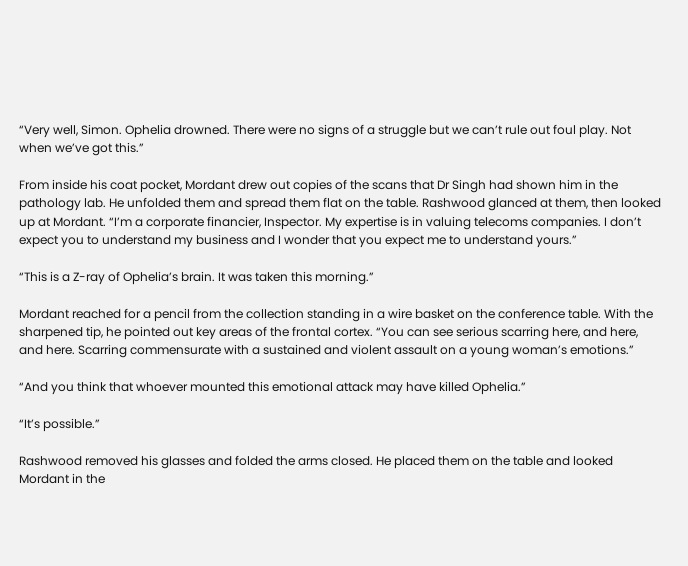“Very well, Simon. Ophelia drowned. There were no signs of a struggle but we can’t rule out foul play. Not when we’ve got this.”

From inside his coat pocket, Mordant drew out copies of the scans that Dr Singh had shown him in the pathology lab. He unfolded them and spread them flat on the table. Rashwood glanced at them, then looked up at Mordant. “I’m a corporate financier, Inspector. My expertise is in valuing telecoms companies. I don’t expect you to understand my business and I wonder that you expect me to understand yours.”

“This is a Z-ray of Ophelia’s brain. It was taken this morning.”

Mordant reached for a pencil from the collection standing in a wire basket on the conference table. With the sharpened tip, he pointed out key areas of the frontal cortex. “You can see serious scarring here, and here, and here. Scarring commensurate with a sustained and violent assault on a young woman’s emotions.”

“And you think that whoever mounted this emotional attack may have killed Ophelia.”

“It’s possible.”

Rashwood removed his glasses and folded the arms closed. He placed them on the table and looked Mordant in the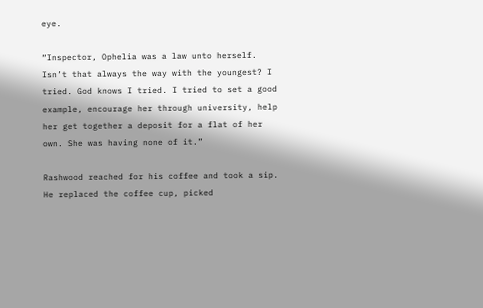eye.

“Inspector, Ophelia was a law unto herself. Isn’t that always the way with the youngest? I tried. God knows I tried. I tried to set a good example, encourage her through university, help her get together a deposit for a flat of her own. She was having none of it.”

Rashwood reached for his coffee and took a sip. He replaced the coffee cup, picked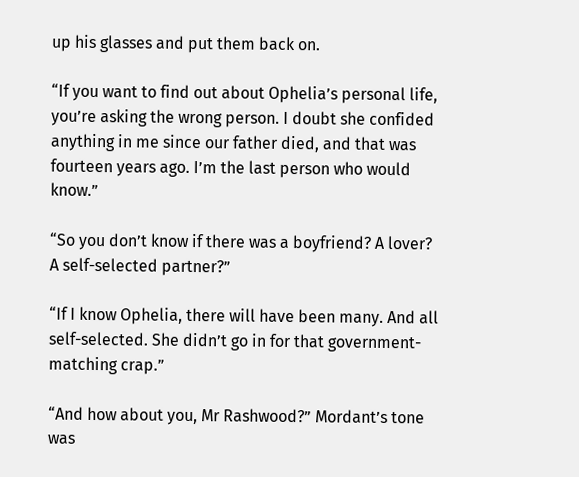up his glasses and put them back on.

“If you want to find out about Ophelia’s personal life, you’re asking the wrong person. I doubt she confided anything in me since our father died, and that was fourteen years ago. I’m the last person who would know.”

“So you don’t know if there was a boyfriend? A lover? A self-selected partner?”

“If I know Ophelia, there will have been many. And all self-selected. She didn’t go in for that government-matching crap.”

“And how about you, Mr Rashwood?” Mordant’s tone was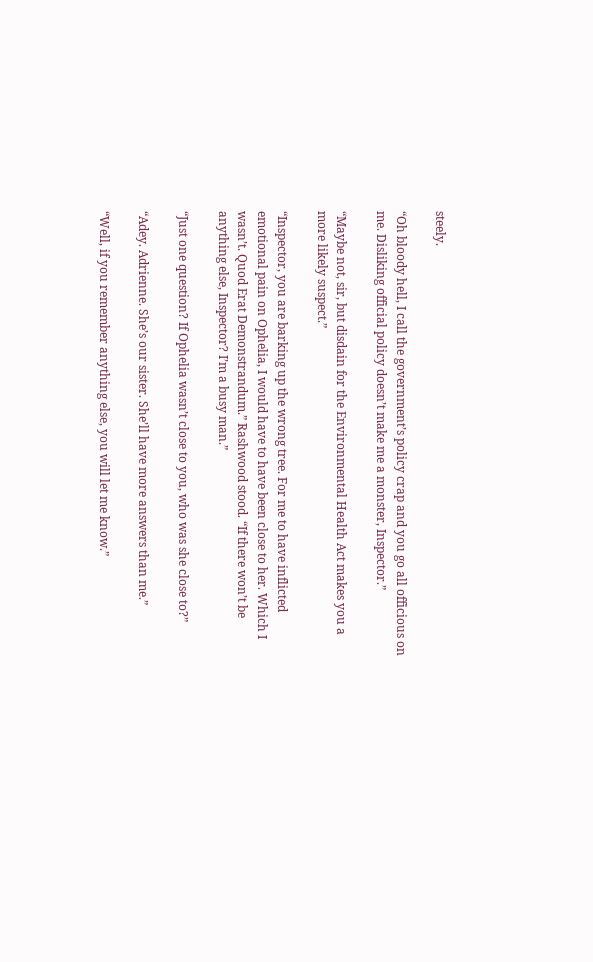steely.

“Oh bloody hell, I call the government’s policy crap and you go all officious on me. Disliking official policy doesn’t make me a monster, Inspector.”

“Maybe not, sir, but disdain for the Environmental Health Act makes you a more likely suspect.”

“Inspector, you are barking up the wrong tree. For me to have inflicted emotional pain on Ophelia, I would have to have been close to her. Which I wasn’t. Quod Erat Demonstrandum.” Rashwood stood. “If there won’t be anything else, Inspector? I’m a busy man.”

“Just one question? If Ophelia wasn’t close to you, who was she close to?”

“Adey. Adrienne. She’s our sister. She’ll have more answers than me.”

“Well, if you remember anything else, you will let me know.”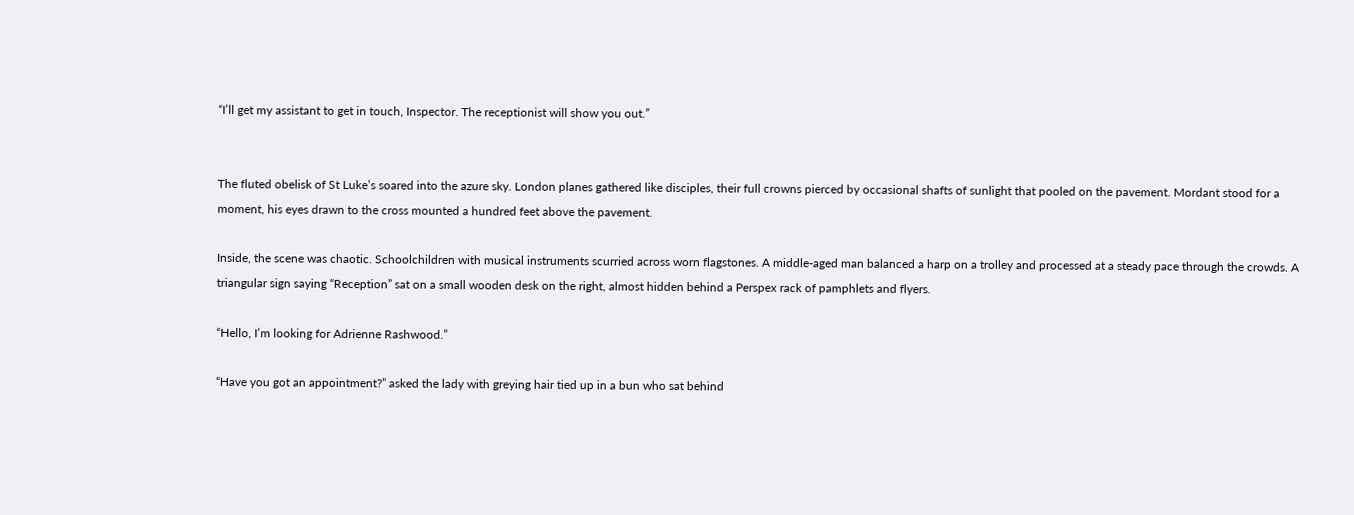“I’ll get my assistant to get in touch, Inspector. The receptionist will show you out.”


The fluted obelisk of St Luke’s soared into the azure sky. London planes gathered like disciples, their full crowns pierced by occasional shafts of sunlight that pooled on the pavement. Mordant stood for a moment, his eyes drawn to the cross mounted a hundred feet above the pavement.

Inside, the scene was chaotic. Schoolchildren with musical instruments scurried across worn flagstones. A middle-aged man balanced a harp on a trolley and processed at a steady pace through the crowds. A triangular sign saying “Reception” sat on a small wooden desk on the right, almost hidden behind a Perspex rack of pamphlets and flyers.

“Hello, I’m looking for Adrienne Rashwood.”

“Have you got an appointment?” asked the lady with greying hair tied up in a bun who sat behind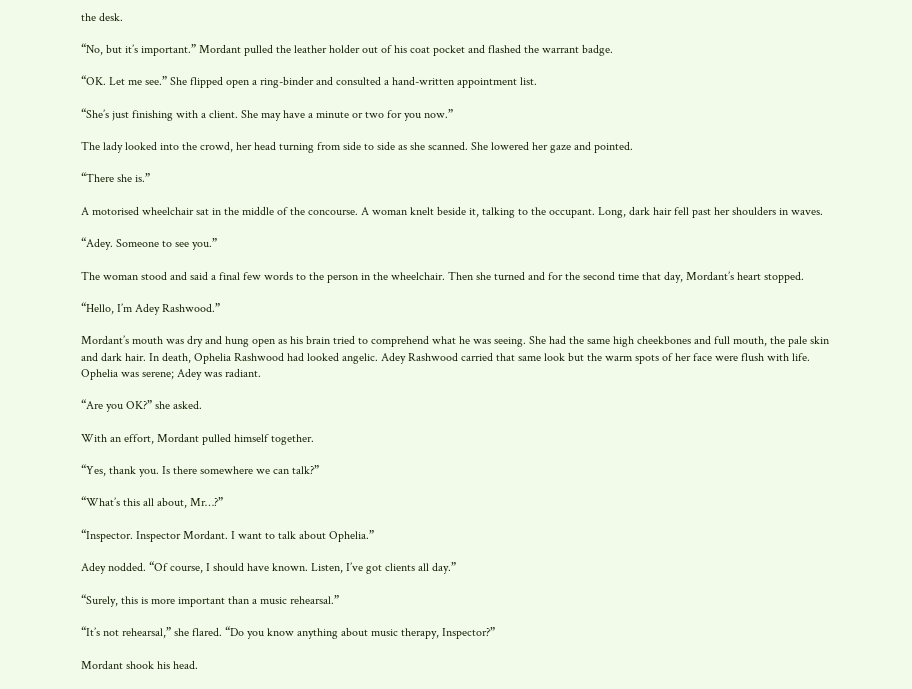the desk.

“No, but it’s important.” Mordant pulled the leather holder out of his coat pocket and flashed the warrant badge.

“OK. Let me see.” She flipped open a ring-binder and consulted a hand-written appointment list.

“She’s just finishing with a client. She may have a minute or two for you now.”

The lady looked into the crowd, her head turning from side to side as she scanned. She lowered her gaze and pointed.

“There she is.”

A motorised wheelchair sat in the middle of the concourse. A woman knelt beside it, talking to the occupant. Long, dark hair fell past her shoulders in waves.

“Adey. Someone to see you.”

The woman stood and said a final few words to the person in the wheelchair. Then she turned and for the second time that day, Mordant’s heart stopped.

“Hello, I’m Adey Rashwood.”

Mordant’s mouth was dry and hung open as his brain tried to comprehend what he was seeing. She had the same high cheekbones and full mouth, the pale skin and dark hair. In death, Ophelia Rashwood had looked angelic. Adey Rashwood carried that same look but the warm spots of her face were flush with life. Ophelia was serene; Adey was radiant.

“Are you OK?” she asked.

With an effort, Mordant pulled himself together.

“Yes, thank you. Is there somewhere we can talk?”

“What’s this all about, Mr…?”

“Inspector. Inspector Mordant. I want to talk about Ophelia.”

Adey nodded. “Of course, I should have known. Listen, I’ve got clients all day.”

“Surely, this is more important than a music rehearsal.”

“It’s not rehearsal,” she flared. “Do you know anything about music therapy, Inspector?”

Mordant shook his head.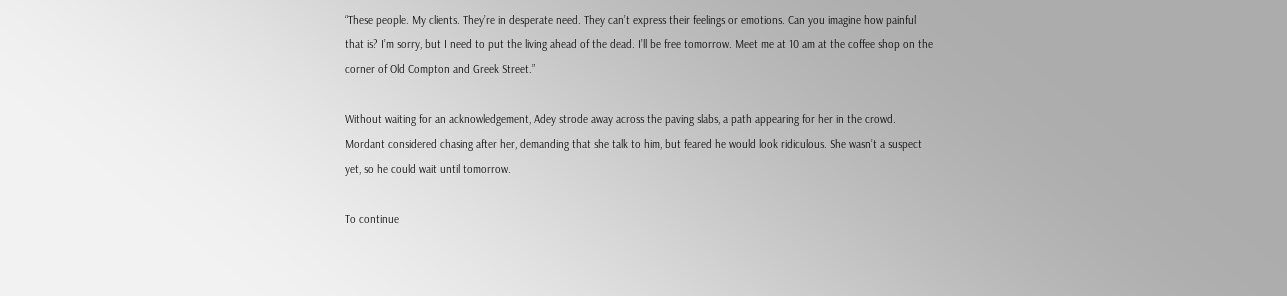“These people. My clients. They’re in desperate need. They can’t express their feelings or emotions. Can you imagine how painful that is? I’m sorry, but I need to put the living ahead of the dead. I’ll be free tomorrow. Meet me at 10 am at the coffee shop on the corner of Old Compton and Greek Street.”

Without waiting for an acknowledgement, Adey strode away across the paving slabs, a path appearing for her in the crowd. Mordant considered chasing after her, demanding that she talk to him, but feared he would look ridiculous. She wasn’t a suspect yet, so he could wait until tomorrow.

To continue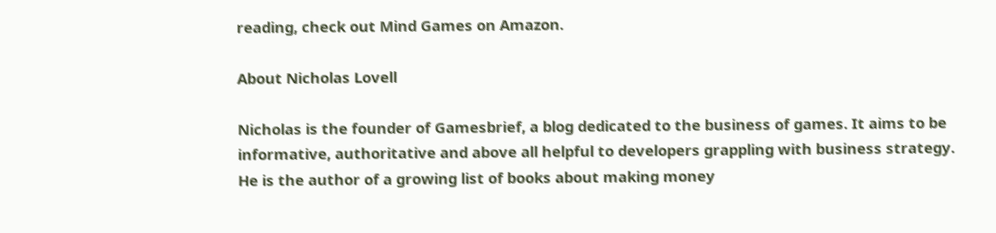reading, check out Mind Games on Amazon.

About Nicholas Lovell

Nicholas is the founder of Gamesbrief, a blog dedicated to the business of games. It aims to be informative, authoritative and above all helpful to developers grappling with business strategy. He is the author of a growing list of books about making money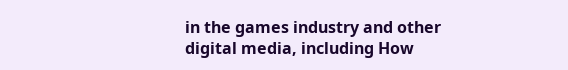in the games industry and other digital media, including How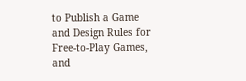to Publish a Game and Design Rules for Free-to-Play Games, and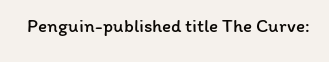Penguin-published title The Curve: